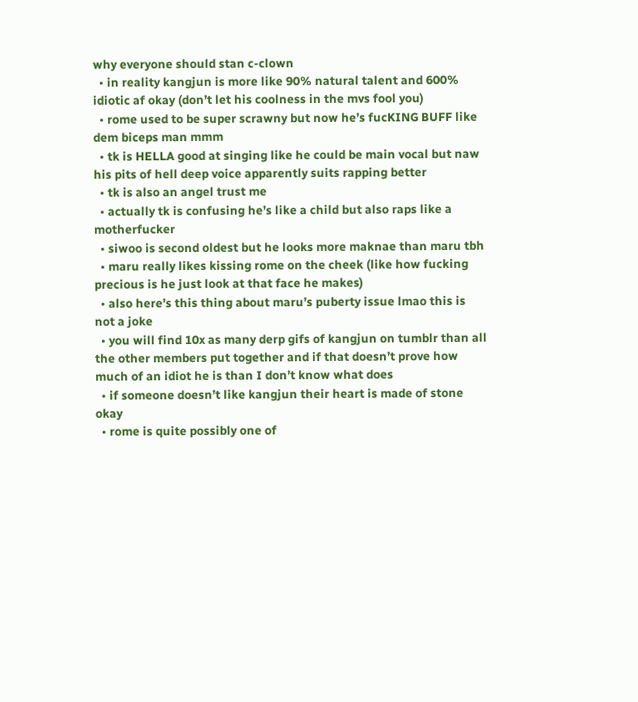why everyone should stan c-clown
  • in reality kangjun is more like 90% natural talent and 600% idiotic af okay (don’t let his coolness in the mvs fool you)
  • rome used to be super scrawny but now he’s fucKING BUFF like dem biceps man mmm
  • tk is HELLA good at singing like he could be main vocal but naw his pits of hell deep voice apparently suits rapping better
  • tk is also an angel trust me
  • actually tk is confusing he’s like a child but also raps like a motherfucker
  • siwoo is second oldest but he looks more maknae than maru tbh
  • maru really likes kissing rome on the cheek (like how fucking precious is he just look at that face he makes)
  • also here’s this thing about maru’s puberty issue lmao this is not a joke
  • you will find 10x as many derp gifs of kangjun on tumblr than all the other members put together and if that doesn’t prove how much of an idiot he is than I don’t know what does
  • if someone doesn’t like kangjun their heart is made of stone okay
  • rome is quite possibly one of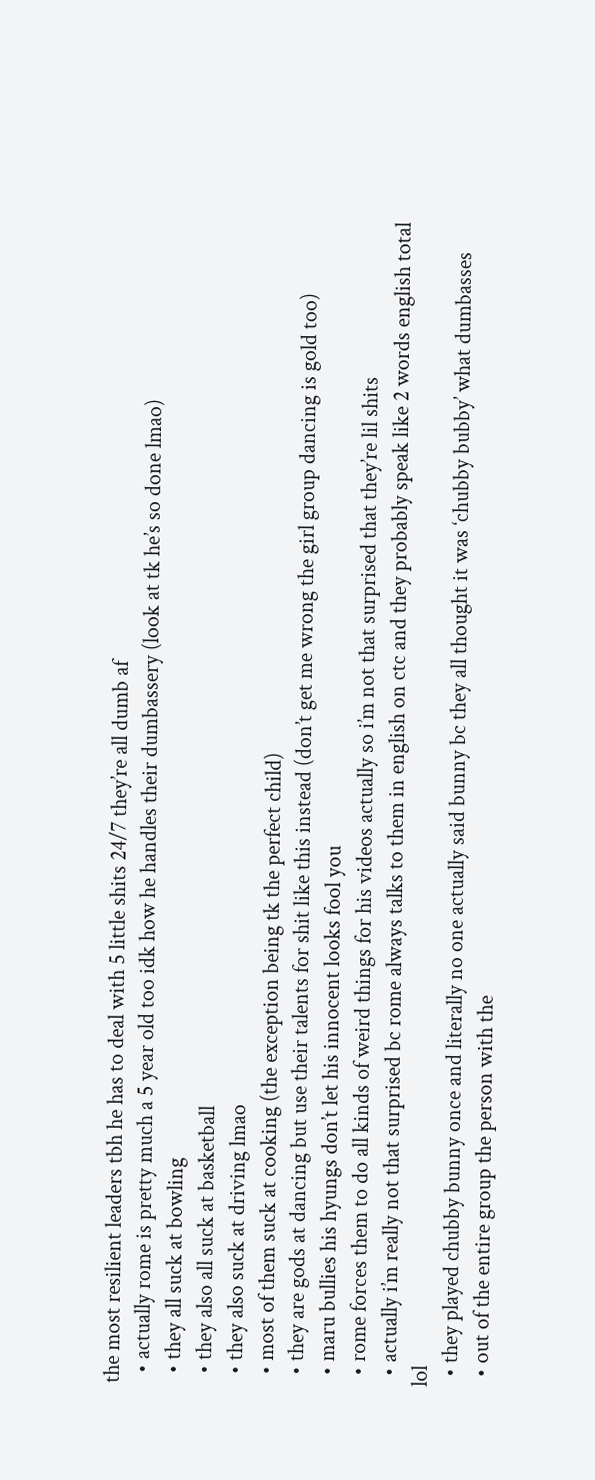the most resilient leaders tbh he has to deal with 5 little shits 24/7 they’re all dumb af
  • actually rome is pretty much a 5 year old too idk how he handles their dumbassery (look at tk he’s so done lmao)
  • they all suck at bowling
  • they also all suck at basketball
  • they also suck at driving lmao
  • most of them suck at cooking (the exception being tk the perfect child)
  • they are gods at dancing but use their talents for shit like this instead (don’t get me wrong the girl group dancing is gold too)
  • maru bullies his hyungs don’t let his innocent looks fool you
  • rome forces them to do all kinds of weird things for his videos actually so i’m not that surprised that they’re lil shits
  • actually i’m really not that surprised bc rome always talks to them in english on ctc and they probably speak like 2 words english total lol
  • they played chubby bunny once and literally no one actually said bunny bc they all thought it was ‘chubby bubby’ what dumbasses
  • out of the entire group the person with the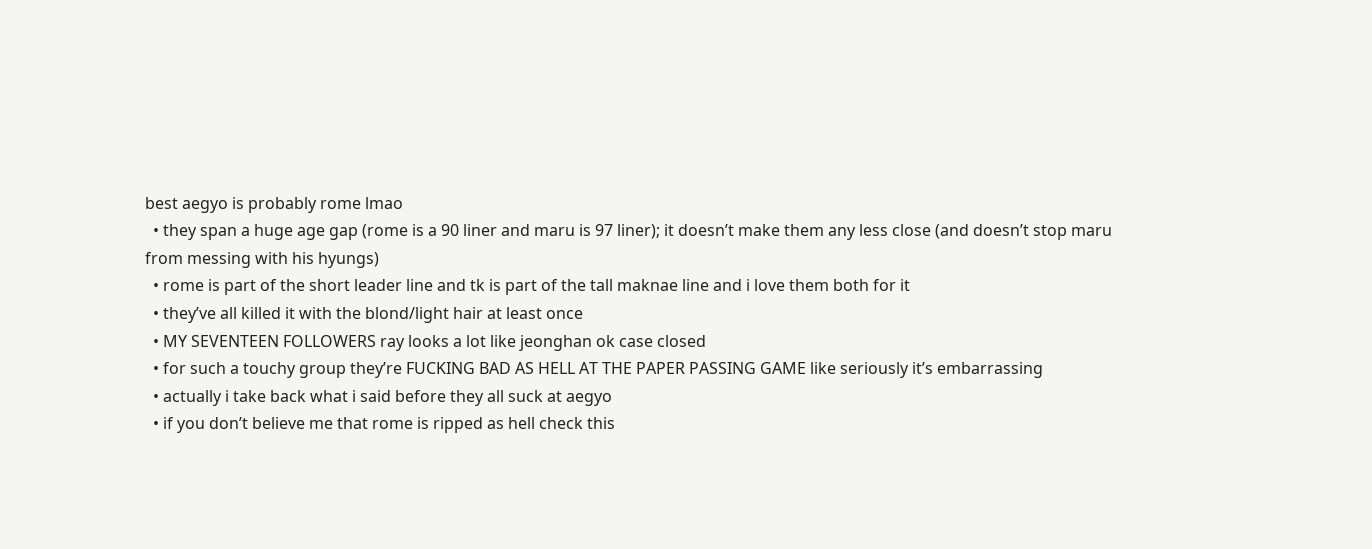best aegyo is probably rome lmao
  • they span a huge age gap (rome is a 90 liner and maru is 97 liner); it doesn’t make them any less close (and doesn’t stop maru from messing with his hyungs)
  • rome is part of the short leader line and tk is part of the tall maknae line and i love them both for it
  • they’ve all killed it with the blond/light hair at least once
  • MY SEVENTEEN FOLLOWERS ray looks a lot like jeonghan ok case closed
  • for such a touchy group they’re FUCKING BAD AS HELL AT THE PAPER PASSING GAME like seriously it’s embarrassing
  • actually i take back what i said before they all suck at aegyo
  • if you don’t believe me that rome is ripped as hell check this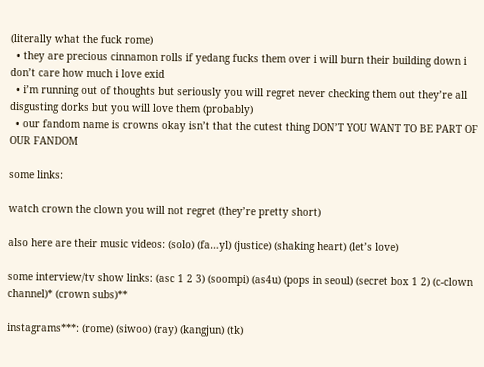(literally what the fuck rome)
  • they are precious cinnamon rolls if yedang fucks them over i will burn their building down i don’t care how much i love exid
  • i’m running out of thoughts but seriously you will regret never checking them out they’re all disgusting dorks but you will love them (probably)
  • our fandom name is crowns okay isn’t that the cutest thing DON’T YOU WANT TO BE PART OF OUR FANDOM

some links:

watch crown the clown you will not regret (they’re pretty short)

also here are their music videos: (solo) (fa…yl) (justice) (shaking heart) (let’s love)

some interview/tv show links: (asc 1 2 3) (soompi) (as4u) (pops in seoul) (secret box 1 2) (c-clown channel)* (crown subs)**

instagrams***: (rome) (siwoo) (ray) (kangjun) (tk)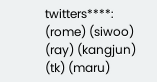twitters****: (rome) (siwoo) (ray) (kangjun) (tk) (maru)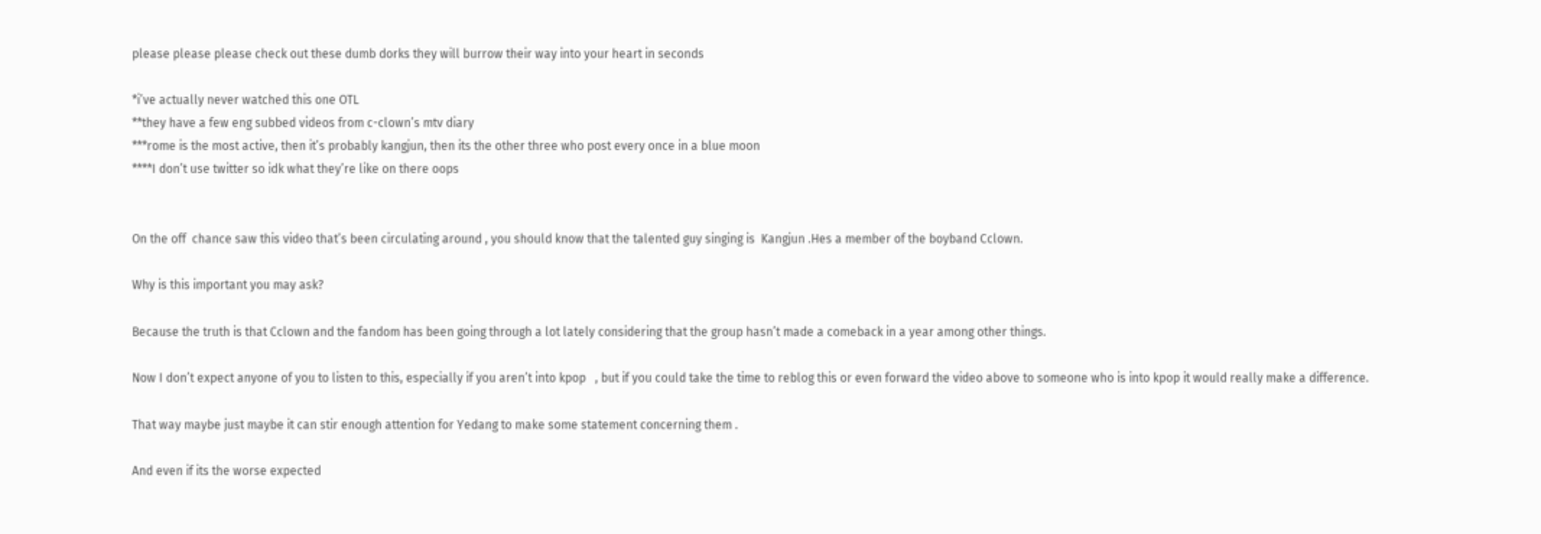please please please check out these dumb dorks they will burrow their way into your heart in seconds

*i’ve actually never watched this one OTL
**they have a few eng subbed videos from c-clown’s mtv diary
***rome is the most active, then it’s probably kangjun, then its the other three who post every once in a blue moon
****I don’t use twitter so idk what they’re like on there oops


On the off  chance saw this video that’s been circulating around , you should know that the talented guy singing is  Kangjun .Hes a member of the boyband Cclown.

Why is this important you may ask?

Because the truth is that Cclown and the fandom has been going through a lot lately considering that the group hasn’t made a comeback in a year among other things.

Now I don’t expect anyone of you to listen to this, especially if you aren’t into kpop   , but if you could take the time to reblog this or even forward the video above to someone who is into kpop it would really make a difference.

That way maybe just maybe it can stir enough attention for Yedang to make some statement concerning them .

And even if its the worse expected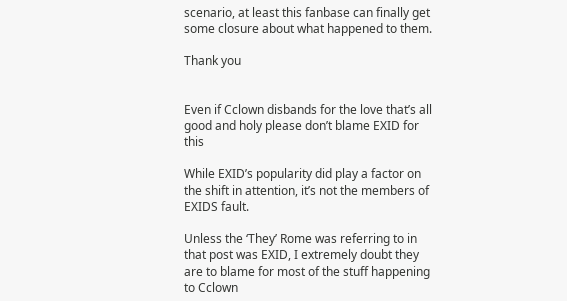scenario, at least this fanbase can finally get some closure about what happened to them.

Thank you


Even if Cclown disbands for the love that’s all good and holy please don’t blame EXID for this

While EXID’s popularity did play a factor on the shift in attention, it’s not the members of EXIDS fault.

Unless the ‘They’ Rome was referring to in that post was EXID, I extremely doubt they are to blame for most of the stuff happening to Cclown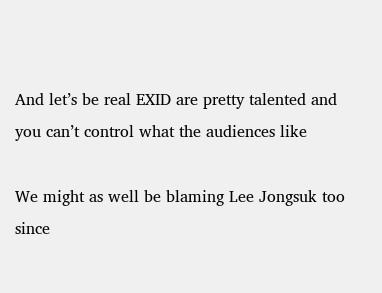And let’s be real EXID are pretty talented and you can’t control what the audiences like

We might as well be blaming Lee Jongsuk too since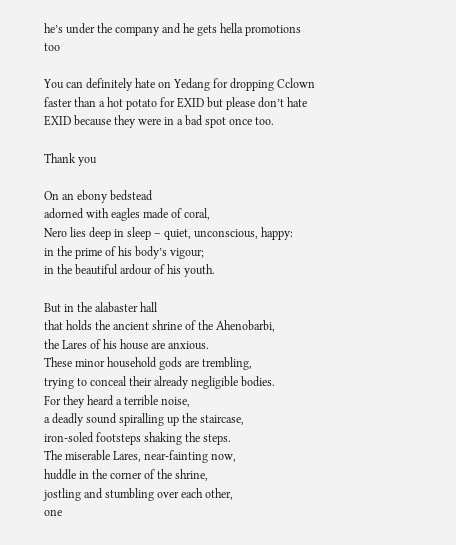he’s under the company and he gets hella promotions too

You can definitely hate on Yedang for dropping Cclown faster than a hot potato for EXID but please don’t hate EXID because they were in a bad spot once too.

Thank you

On an ebony bedstead
adorned with eagles made of coral,
Nero lies deep in sleep – quiet, unconscious, happy:
in the prime of his body’s vigour;
in the beautiful ardour of his youth.

But in the alabaster hall
that holds the ancient shrine of the Ahenobarbi,
the Lares of his house are anxious.
These minor household gods are trembling,
trying to conceal their already negligible bodies.
For they heard a terrible noise,
a deadly sound spiralling up the staircase,
iron-soled footsteps shaking the steps.
The miserable Lares, near-fainting now,
huddle in the corner of the shrine,
jostling and stumbling over each other,
one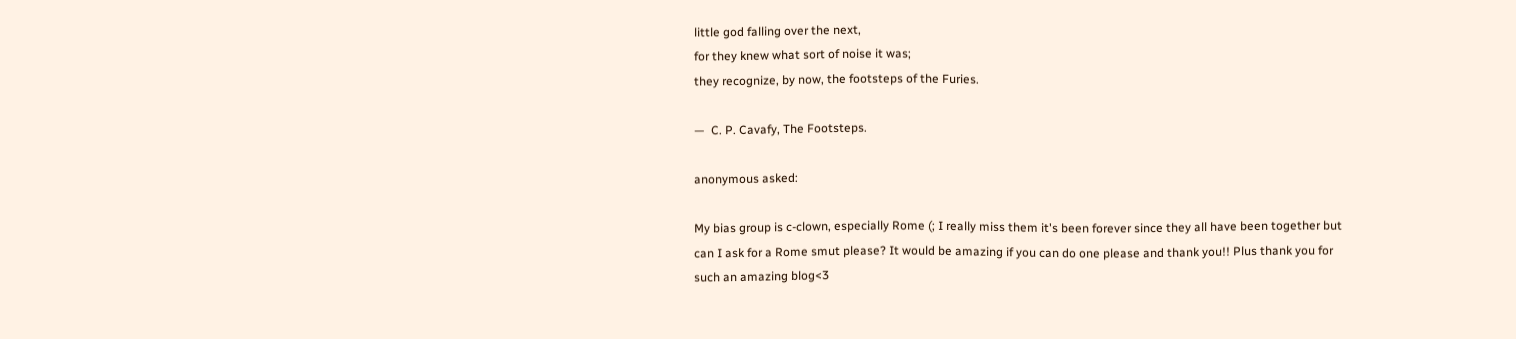little god falling over the next,
for they knew what sort of noise it was;
they recognize, by now, the footsteps of the Furies.

—  C. P. Cavafy, The Footsteps.

anonymous asked:

My bias group is c-clown, especially Rome (; I really miss them it's been forever since they all have been together but can I ask for a Rome smut please? It would be amazing if you can do one please and thank you!! Plus thank you for such an amazing blog<3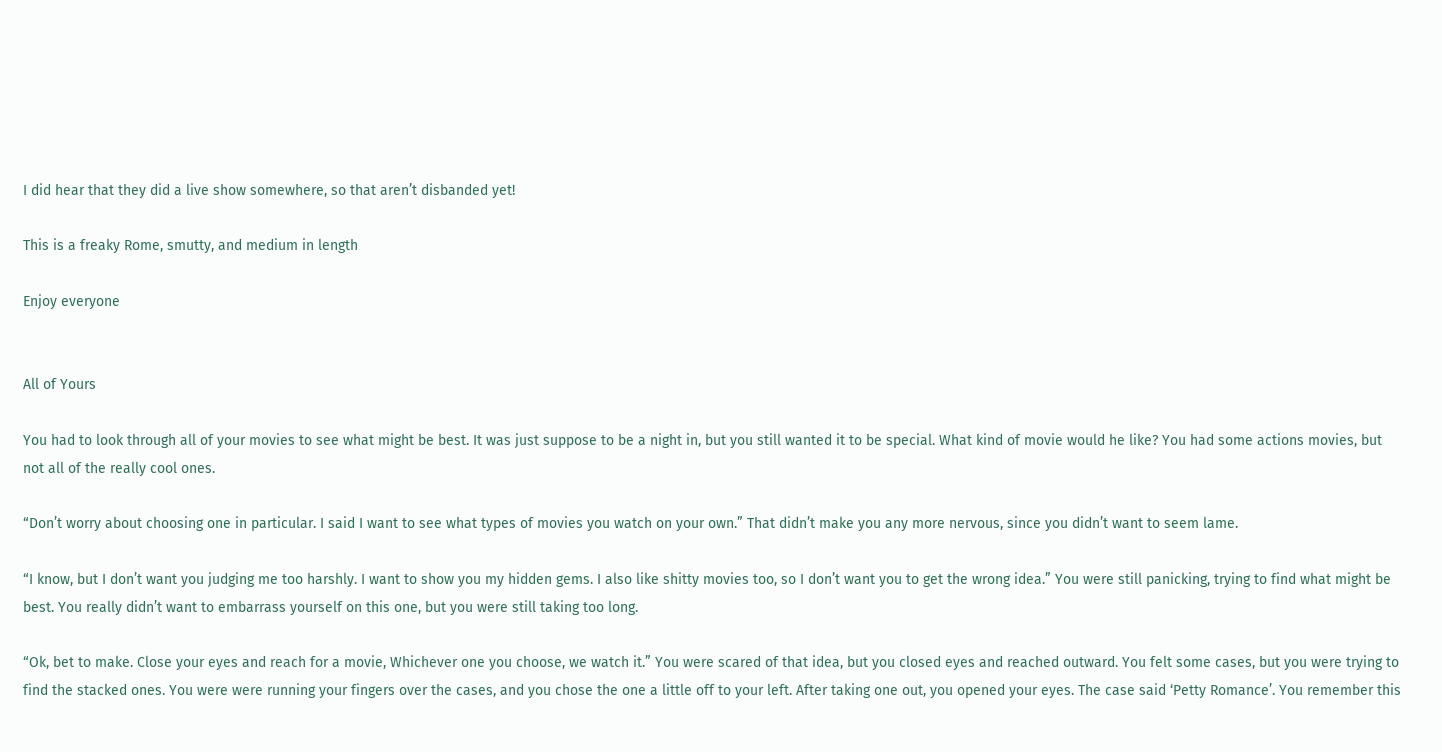I did hear that they did a live show somewhere, so that aren’t disbanded yet!

This is a freaky Rome, smutty, and medium in length

Enjoy everyone


All of Yours

You had to look through all of your movies to see what might be best. It was just suppose to be a night in, but you still wanted it to be special. What kind of movie would he like? You had some actions movies, but not all of the really cool ones.

“Don’t worry about choosing one in particular. I said I want to see what types of movies you watch on your own.” That didn’t make you any more nervous, since you didn’t want to seem lame.

“I know, but I don’t want you judging me too harshly. I want to show you my hidden gems. I also like shitty movies too, so I don’t want you to get the wrong idea.” You were still panicking, trying to find what might be best. You really didn’t want to embarrass yourself on this one, but you were still taking too long.

“Ok, bet to make. Close your eyes and reach for a movie, Whichever one you choose, we watch it.” You were scared of that idea, but you closed eyes and reached outward. You felt some cases, but you were trying to find the stacked ones. You were were running your fingers over the cases, and you chose the one a little off to your left. After taking one out, you opened your eyes. The case said ‘Petty Romance’. You remember this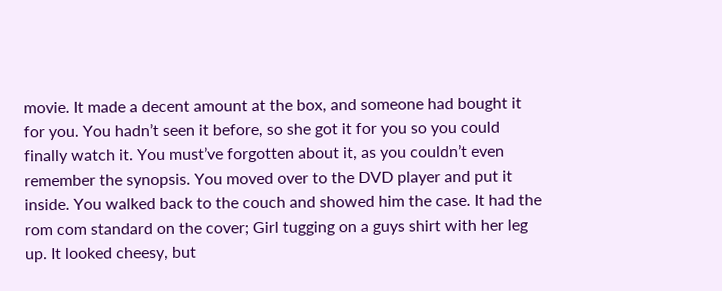movie. It made a decent amount at the box, and someone had bought it for you. You hadn’t seen it before, so she got it for you so you could finally watch it. You must’ve forgotten about it, as you couldn’t even remember the synopsis. You moved over to the DVD player and put it inside. You walked back to the couch and showed him the case. It had the rom com standard on the cover; Girl tugging on a guys shirt with her leg up. It looked cheesy, but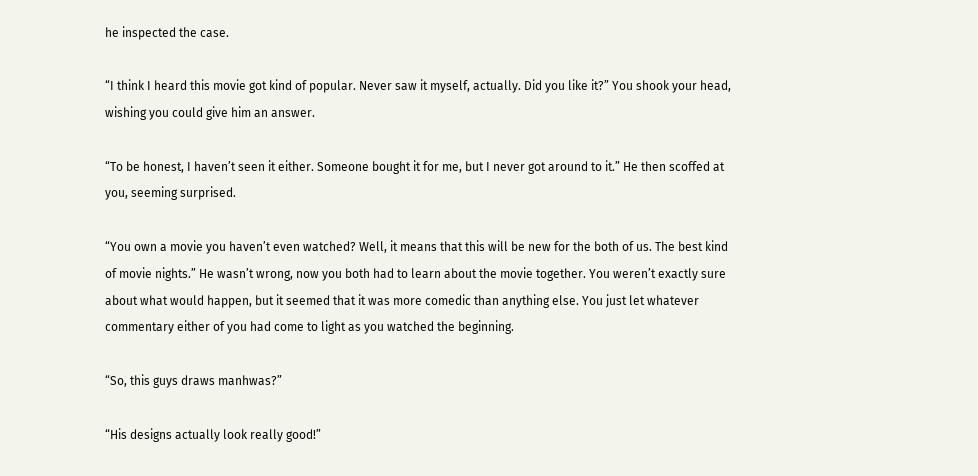he inspected the case.

“I think I heard this movie got kind of popular. Never saw it myself, actually. Did you like it?” You shook your head, wishing you could give him an answer.

“To be honest, I haven’t seen it either. Someone bought it for me, but I never got around to it.” He then scoffed at you, seeming surprised.

“You own a movie you haven’t even watched? Well, it means that this will be new for the both of us. The best kind of movie nights.” He wasn’t wrong, now you both had to learn about the movie together. You weren’t exactly sure about what would happen, but it seemed that it was more comedic than anything else. You just let whatever commentary either of you had come to light as you watched the beginning.

“So, this guys draws manhwas?”

“His designs actually look really good!”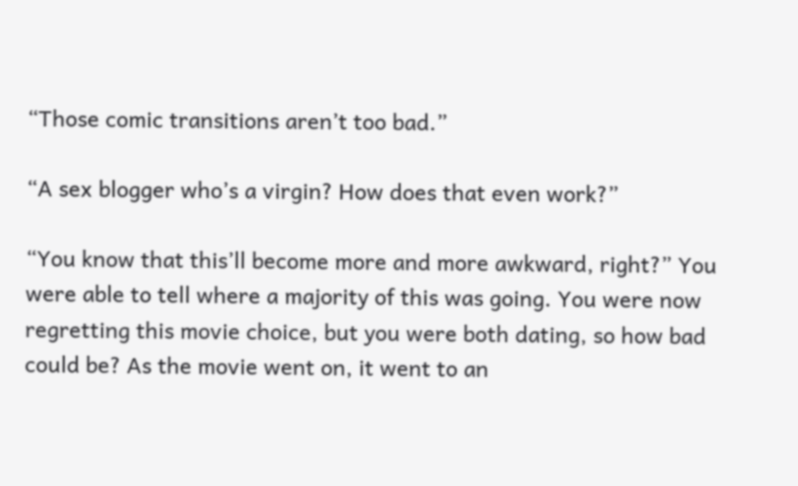“Those comic transitions aren’t too bad.”

“A sex blogger who’s a virgin? How does that even work?”

“You know that this’ll become more and more awkward, right?” You were able to tell where a majority of this was going. You were now regretting this movie choice, but you were both dating, so how bad could be? As the movie went on, it went to an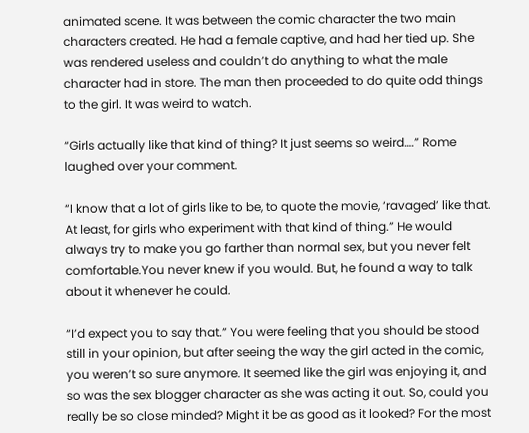animated scene. It was between the comic character the two main characters created. He had a female captive, and had her tied up. She was rendered useless and couldn’t do anything to what the male character had in store. The man then proceeded to do quite odd things to the girl. It was weird to watch.

“Girls actually like that kind of thing? It just seems so weird….” Rome laughed over your comment.

“I know that a lot of girls like to be, to quote the movie, ‘ravaged’ like that. At least, for girls who experiment with that kind of thing.” He would always try to make you go farther than normal sex, but you never felt comfortable.You never knew if you would. But, he found a way to talk about it whenever he could.

“I’d expect you to say that.” You were feeling that you should be stood still in your opinion, but after seeing the way the girl acted in the comic, you weren’t so sure anymore. It seemed like the girl was enjoying it, and so was the sex blogger character as she was acting it out. So, could you really be so close minded? Might it be as good as it looked? For the most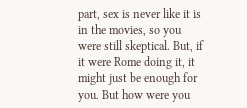part, sex is never like it is in the movies, so you were still skeptical. But, if it were Rome doing it, it might just be enough for you. But how were you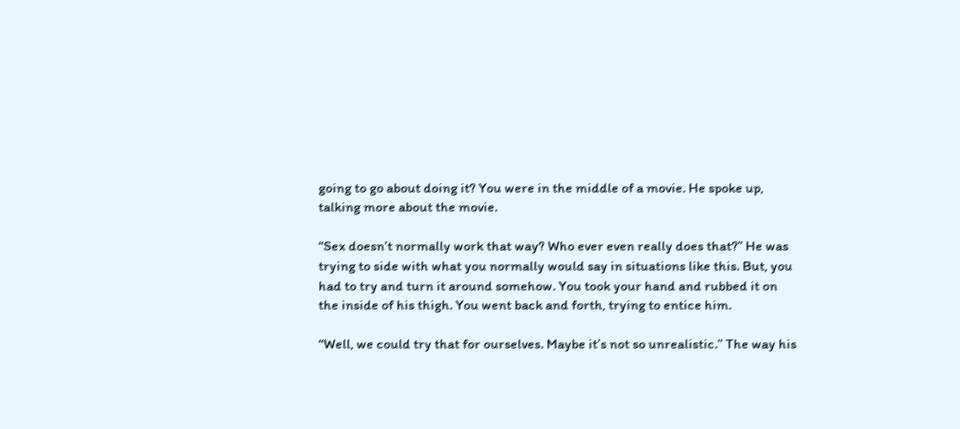going to go about doing it? You were in the middle of a movie. He spoke up, talking more about the movie.

“Sex doesn’t normally work that way? Who ever even really does that?” He was trying to side with what you normally would say in situations like this. But, you had to try and turn it around somehow. You took your hand and rubbed it on the inside of his thigh. You went back and forth, trying to entice him.

“Well, we could try that for ourselves. Maybe it’s not so unrealistic.” The way his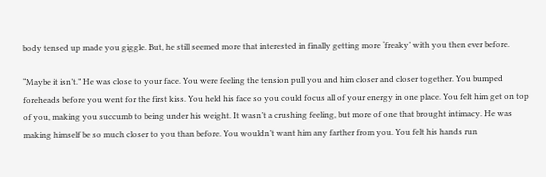body tensed up made you giggle. But, he still seemed more that interested in finally getting more ‘freaky’ with you then ever before.

“Maybe it isn’t.” He was close to your face. You were feeling the tension pull you and him closer and closer together. You bumped foreheads before you went for the first kiss. You held his face so you could focus all of your energy in one place. You felt him get on top of you, making you succumb to being under his weight. It wasn’t a crushing feeling, but more of one that brought intimacy. He was making himself be so much closer to you than before. You wouldn’t want him any farther from you. You felt his hands run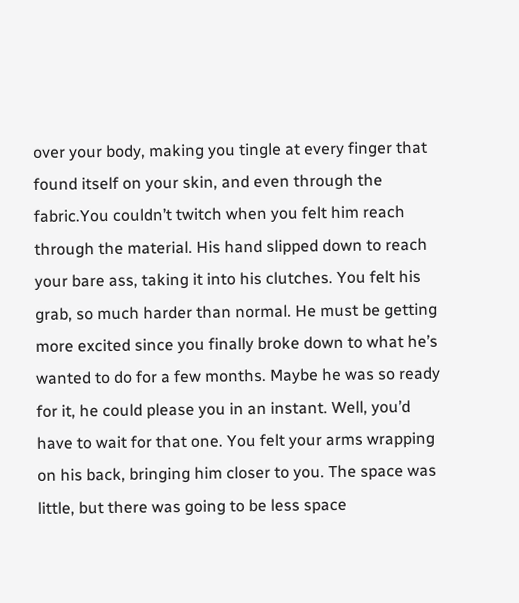over your body, making you tingle at every finger that found itself on your skin, and even through the fabric.You couldn’t twitch when you felt him reach through the material. His hand slipped down to reach your bare ass, taking it into his clutches. You felt his grab, so much harder than normal. He must be getting more excited since you finally broke down to what he’s wanted to do for a few months. Maybe he was so ready for it, he could please you in an instant. Well, you’d have to wait for that one. You felt your arms wrapping on his back, bringing him closer to you. The space was little, but there was going to be less space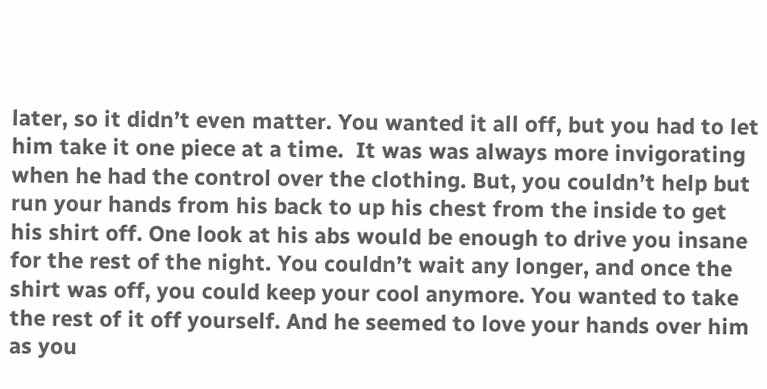later, so it didn’t even matter. You wanted it all off, but you had to let him take it one piece at a time.  It was was always more invigorating when he had the control over the clothing. But, you couldn’t help but run your hands from his back to up his chest from the inside to get his shirt off. One look at his abs would be enough to drive you insane for the rest of the night. You couldn’t wait any longer, and once the shirt was off, you could keep your cool anymore. You wanted to take the rest of it off yourself. And he seemed to love your hands over him as you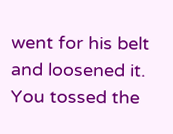went for his belt and loosened it. You tossed the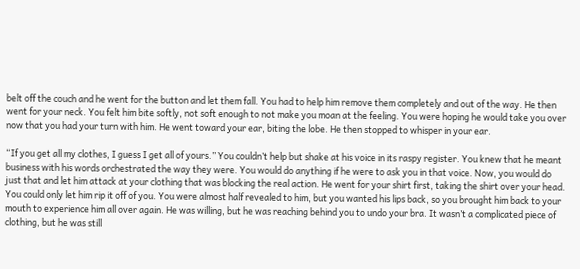belt off the couch and he went for the button and let them fall. You had to help him remove them completely and out of the way. He then went for your neck. You felt him bite softly, not soft enough to not make you moan at the feeling. You were hoping he would take you over now that you had your turn with him. He went toward your ear, biting the lobe. He then stopped to whisper in your ear.

“If you get all my clothes, I guess I get all of yours.” You couldn’t help but shake at his voice in its raspy register. You knew that he meant business with his words orchestrated the way they were. You would do anything if he were to ask you in that voice. Now, you would do just that and let him attack at your clothing that was blocking the real action. He went for your shirt first, taking the shirt over your head. You could only let him rip it off of you. You were almost half revealed to him, but you wanted his lips back, so you brought him back to your mouth to experience him all over again. He was willing, but he was reaching behind you to undo your bra. It wasn’t a complicated piece of clothing, but he was still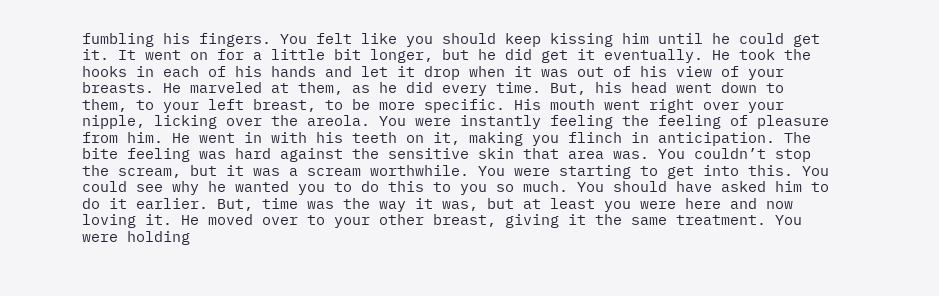fumbling his fingers. You felt like you should keep kissing him until he could get it. It went on for a little bit longer, but he did get it eventually. He took the hooks in each of his hands and let it drop when it was out of his view of your breasts. He marveled at them, as he did every time. But, his head went down to them, to your left breast, to be more specific. His mouth went right over your nipple, licking over the areola. You were instantly feeling the feeling of pleasure from him. He went in with his teeth on it, making you flinch in anticipation. The bite feeling was hard against the sensitive skin that area was. You couldn’t stop the scream, but it was a scream worthwhile. You were starting to get into this. You could see why he wanted you to do this to you so much. You should have asked him to do it earlier. But, time was the way it was, but at least you were here and now loving it. He moved over to your other breast, giving it the same treatment. You were holding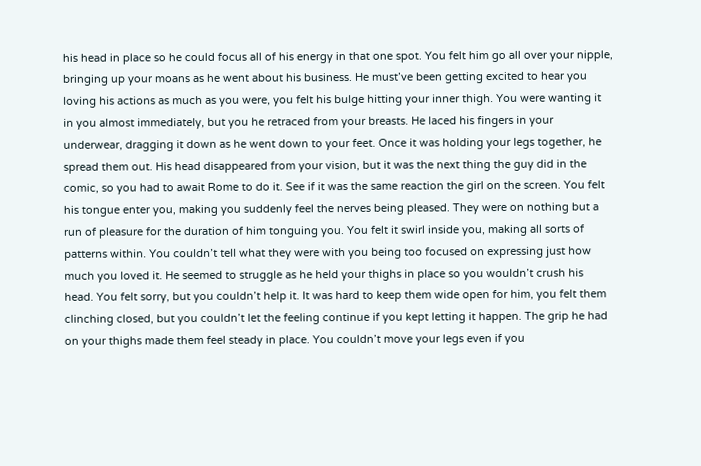his head in place so he could focus all of his energy in that one spot. You felt him go all over your nipple, bringing up your moans as he went about his business. He must’ve been getting excited to hear you loving his actions as much as you were, you felt his bulge hitting your inner thigh. You were wanting it in you almost immediately, but you he retraced from your breasts. He laced his fingers in your underwear, dragging it down as he went down to your feet. Once it was holding your legs together, he spread them out. His head disappeared from your vision, but it was the next thing the guy did in the comic, so you had to await Rome to do it. See if it was the same reaction the girl on the screen. You felt his tongue enter you, making you suddenly feel the nerves being pleased. They were on nothing but a run of pleasure for the duration of him tonguing you. You felt it swirl inside you, making all sorts of patterns within. You couldn’t tell what they were with you being too focused on expressing just how much you loved it. He seemed to struggle as he held your thighs in place so you wouldn’t crush his head. You felt sorry, but you couldn’t help it. It was hard to keep them wide open for him, you felt them clinching closed, but you couldn’t let the feeling continue if you kept letting it happen. The grip he had on your thighs made them feel steady in place. You couldn’t move your legs even if you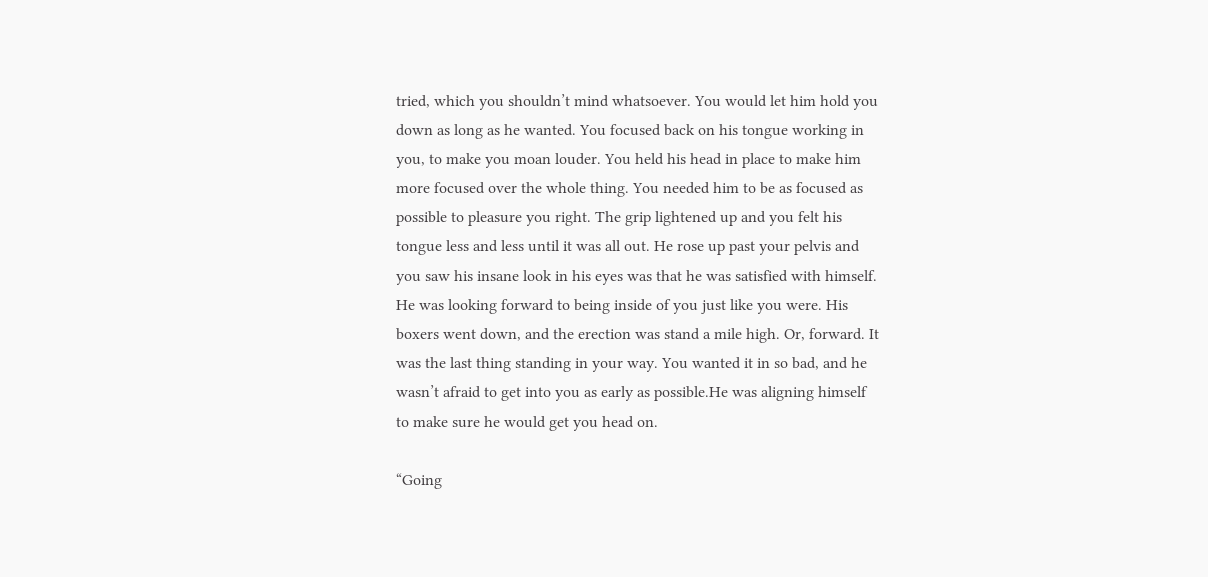tried, which you shouldn’t mind whatsoever. You would let him hold you down as long as he wanted. You focused back on his tongue working in you, to make you moan louder. You held his head in place to make him more focused over the whole thing. You needed him to be as focused as possible to pleasure you right. The grip lightened up and you felt his tongue less and less until it was all out. He rose up past your pelvis and you saw his insane look in his eyes was that he was satisfied with himself. He was looking forward to being inside of you just like you were. His boxers went down, and the erection was stand a mile high. Or, forward. It was the last thing standing in your way. You wanted it in so bad, and he wasn’t afraid to get into you as early as possible.He was aligning himself to make sure he would get you head on.

“Going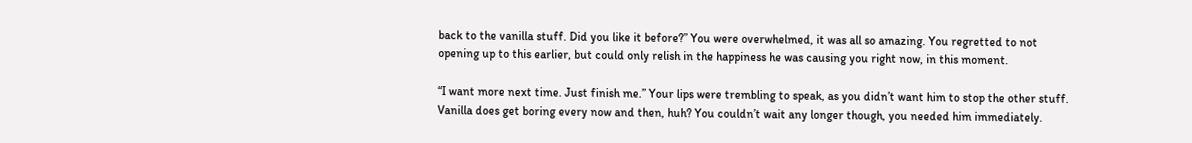back to the vanilla stuff. Did you like it before?” You were overwhelmed, it was all so amazing. You regretted to not opening up to this earlier, but could only relish in the happiness he was causing you right now, in this moment.

“I want more next time. Just finish me.” Your lips were trembling to speak, as you didn’t want him to stop the other stuff. Vanilla does get boring every now and then, huh? You couldn’t wait any longer though, you needed him immediately.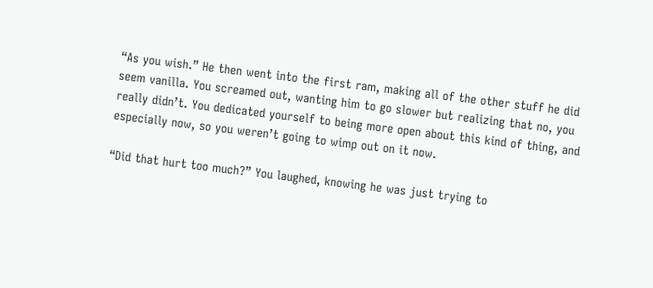“As you wish.” He then went into the first ram, making all of the other stuff he did seem vanilla. You screamed out, wanting him to go slower but realizing that no, you really didn’t. You dedicated yourself to being more open about this kind of thing, and especially now, so you weren’t going to wimp out on it now.

“Did that hurt too much?” You laughed, knowing he was just trying to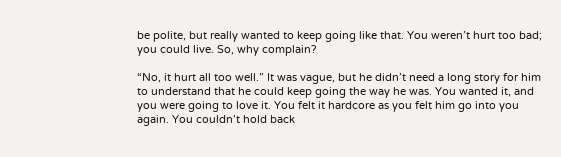be polite, but really wanted to keep going like that. You weren’t hurt too bad; you could live. So, why complain?

“No, it hurt all too well.” It was vague, but he didn’t need a long story for him to understand that he could keep going the way he was. You wanted it, and you were going to love it. You felt it hardcore as you felt him go into you again. You couldn’t hold back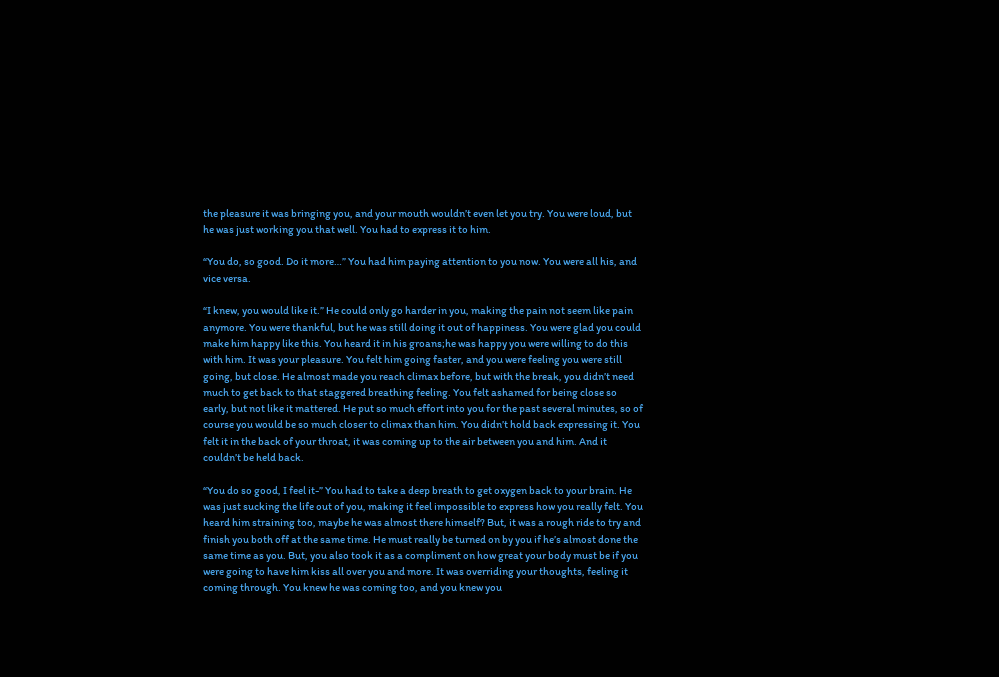the pleasure it was bringing you, and your mouth wouldn’t even let you try. You were loud, but he was just working you that well. You had to express it to him.

“You do, so good. Do it more…” You had him paying attention to you now. You were all his, and vice versa.

“I knew, you would like it.” He could only go harder in you, making the pain not seem like pain anymore. You were thankful, but he was still doing it out of happiness. You were glad you could make him happy like this. You heard it in his groans;he was happy you were willing to do this with him. It was your pleasure. You felt him going faster, and you were feeling you were still going, but close. He almost made you reach climax before, but with the break, you didn’t need much to get back to that staggered breathing feeling. You felt ashamed for being close so early, but not like it mattered. He put so much effort into you for the past several minutes, so of course you would be so much closer to climax than him. You didn’t hold back expressing it. You felt it in the back of your throat, it was coming up to the air between you and him. And it couldn’t be held back.

“You do so good, I feel it-” You had to take a deep breath to get oxygen back to your brain. He was just sucking the life out of you, making it feel impossible to express how you really felt. You heard him straining too, maybe he was almost there himself? But, it was a rough ride to try and finish you both off at the same time. He must really be turned on by you if he’s almost done the same time as you. But, you also took it as a compliment on how great your body must be if you were going to have him kiss all over you and more. It was overriding your thoughts, feeling it coming through. You knew he was coming too, and you knew you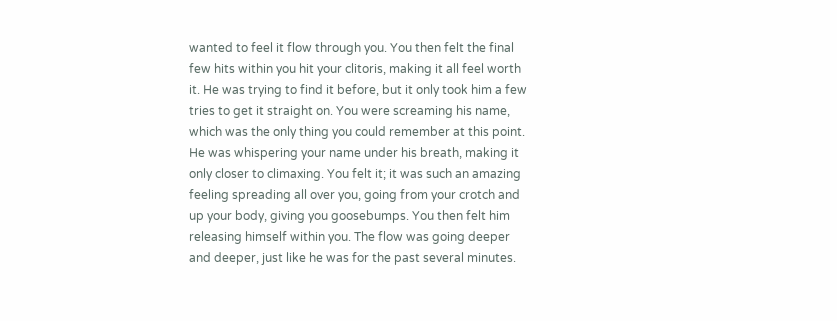wanted to feel it flow through you. You then felt the final few hits within you hit your clitoris, making it all feel worth it. He was trying to find it before, but it only took him a few tries to get it straight on. You were screaming his name, which was the only thing you could remember at this point. He was whispering your name under his breath, making it only closer to climaxing. You felt it; it was such an amazing feeling spreading all over you, going from your crotch and up your body, giving you goosebumps. You then felt him releasing himself within you. The flow was going deeper and deeper, just like he was for the past several minutes.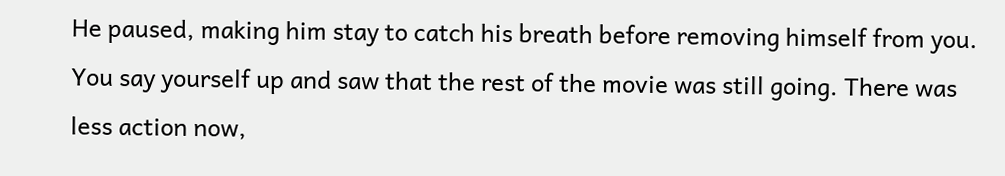He paused, making him stay to catch his breath before removing himself from you. You say yourself up and saw that the rest of the movie was still going. There was less action now,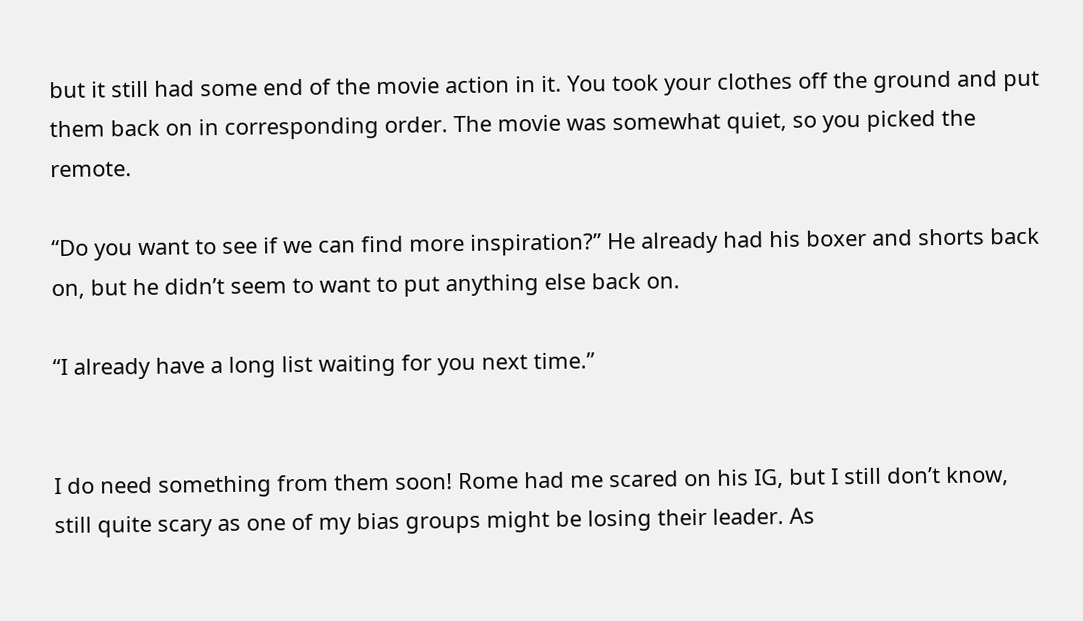but it still had some end of the movie action in it. You took your clothes off the ground and put them back on in corresponding order. The movie was somewhat quiet, so you picked the remote.

“Do you want to see if we can find more inspiration?” He already had his boxer and shorts back on, but he didn’t seem to want to put anything else back on.

“I already have a long list waiting for you next time.”


I do need something from them soon! Rome had me scared on his IG, but I still don’t know, still quite scary as one of my bias groups might be losing their leader. As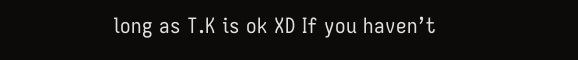long as T.K is ok XD If you haven’t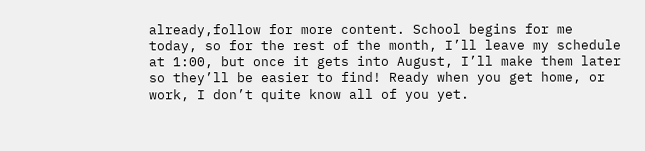already,follow for more content. School begins for me today, so for the rest of the month, I’ll leave my schedule at 1:00, but once it gets into August, I’ll make them later so they’ll be easier to find! Ready when you get home, or work, I don’t quite know all of you yet.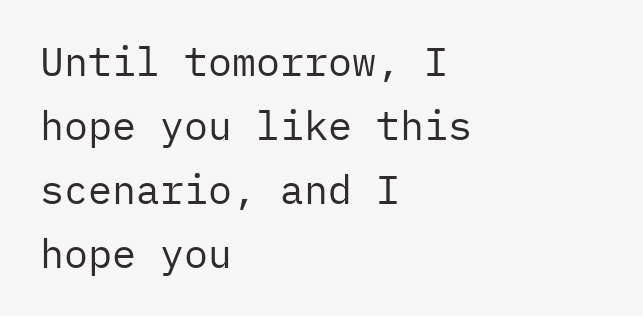Until tomorrow, I hope you like this scenario, and I hope you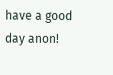have a good day anon!